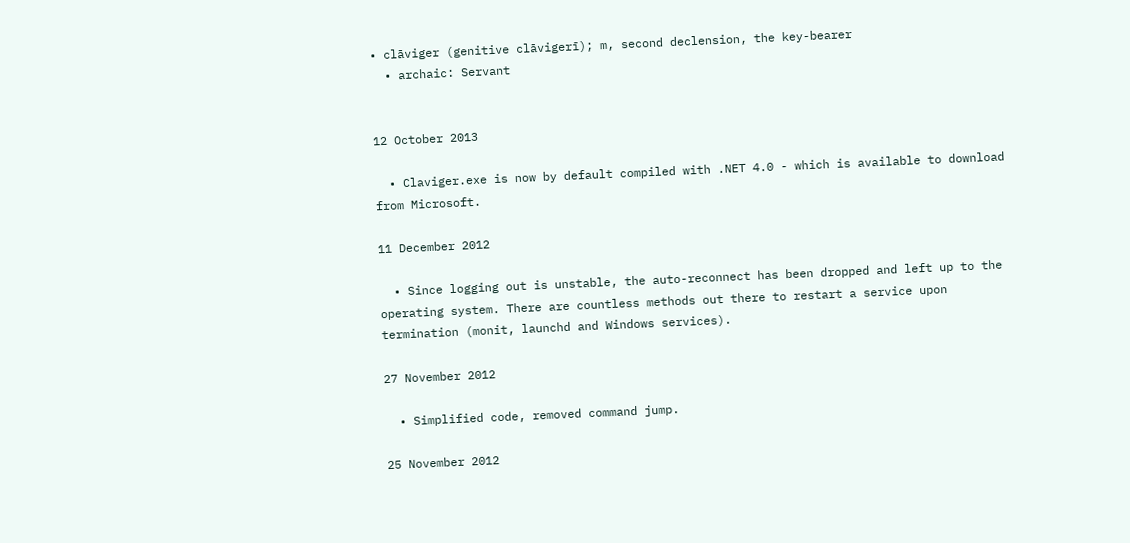• clāviger (genitive clāvigerī); m, second declension, the key-bearer
  • archaic: Servant


12 October 2013

  • Claviger.exe is now by default compiled with .NET 4.0 - which is available to download from Microsoft.

11 December 2012

  • Since logging out is unstable, the auto-reconnect has been dropped and left up to the operating system. There are countless methods out there to restart a service upon termination (monit, launchd and Windows services).

27 November 2012

  • Simplified code, removed command jump.

25 November 2012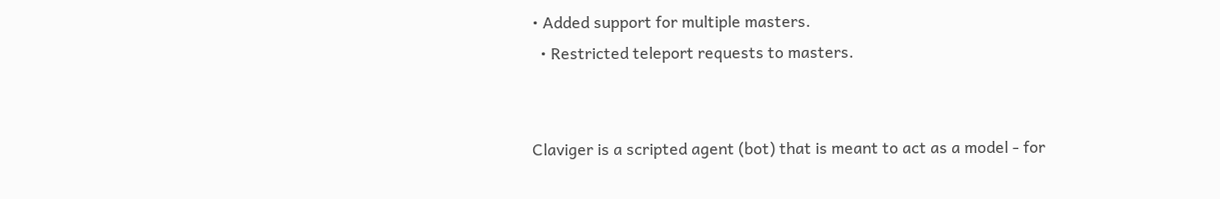• Added support for multiple masters.
  • Restricted teleport requests to masters.


Claviger is a scripted agent (bot) that is meant to act as a model - for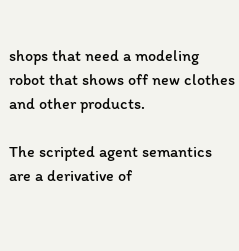shops that need a modeling robot that shows off new clothes and other products.

The scripted agent semantics are a derivative of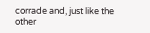corrade and, just like the other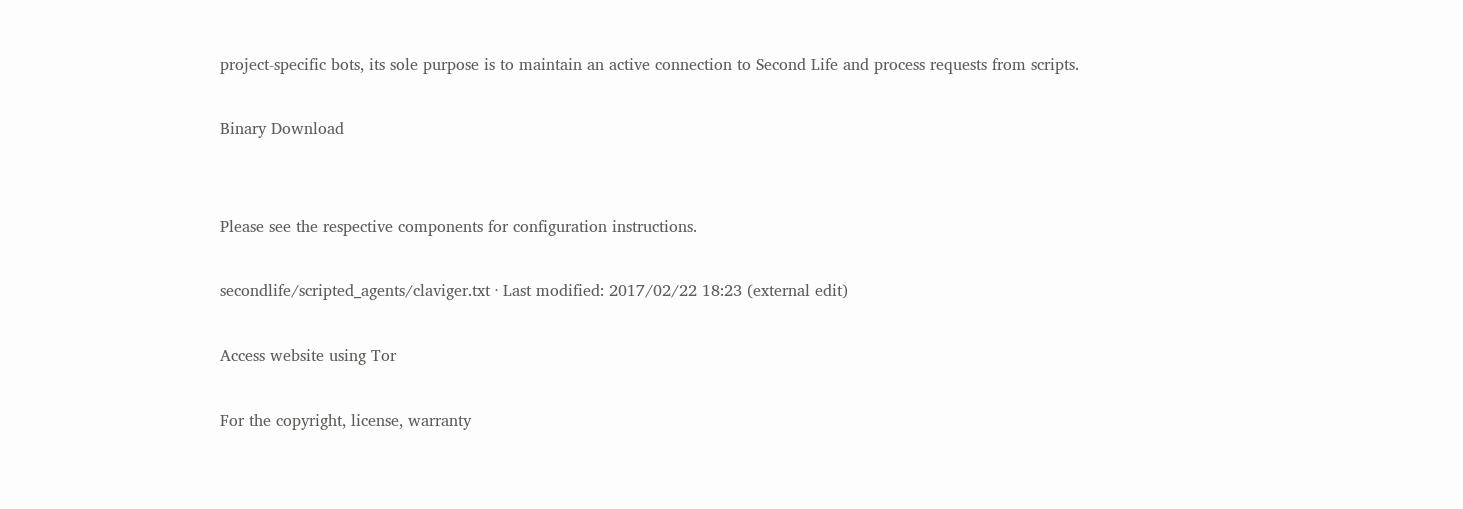project-specific bots, its sole purpose is to maintain an active connection to Second Life and process requests from scripts.

Binary Download


Please see the respective components for configuration instructions.

secondlife/scripted_agents/claviger.txt · Last modified: 2017/02/22 18:23 (external edit)

Access website using Tor

For the copyright, license, warranty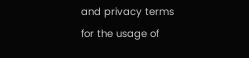and privacy terms for the usage of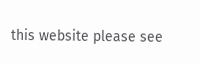this website please see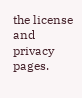the license and privacy pages.